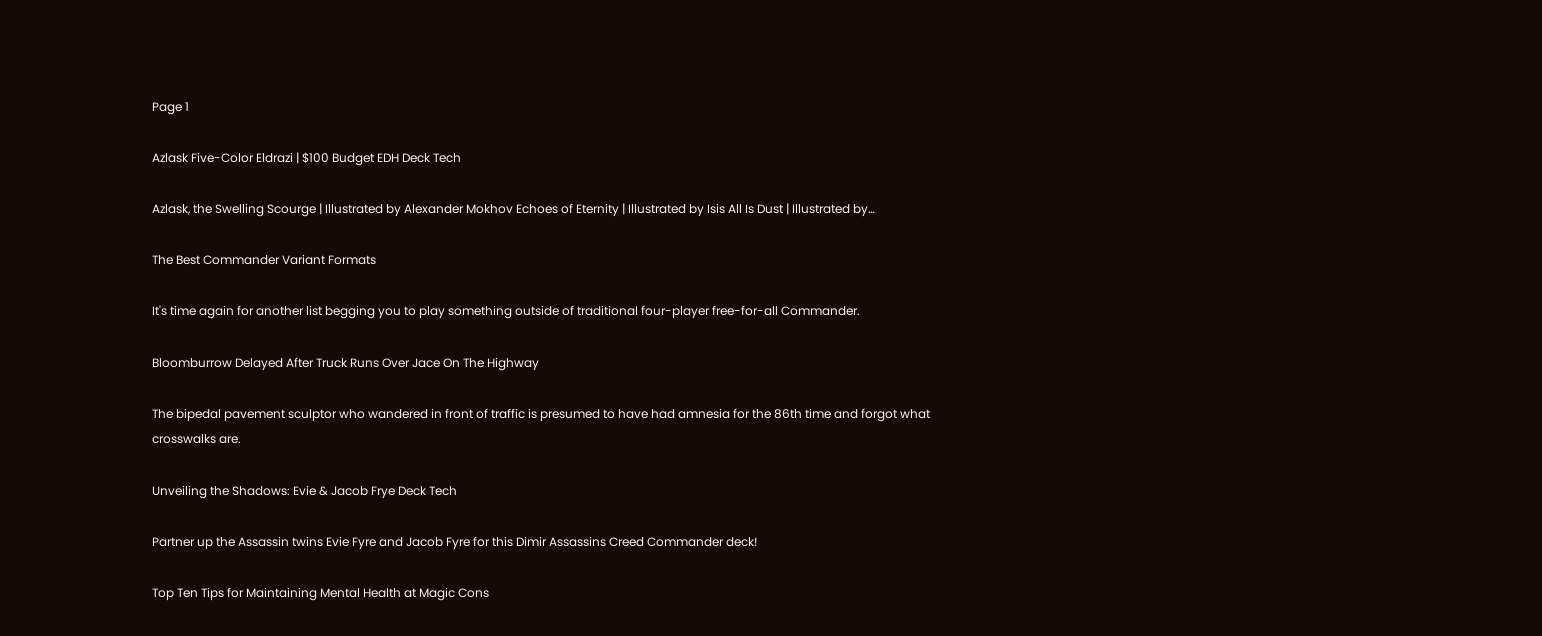Page 1

Azlask Five-Color Eldrazi | $100 Budget EDH Deck Tech

Azlask, the Swelling Scourge | Illustrated by Alexander Mokhov Echoes of Eternity | Illustrated by Isis All Is Dust | Illustrated by…

The Best Commander Variant Formats

It's time again for another list begging you to play something outside of traditional four-player free-for-all Commander.

Bloomburrow Delayed After Truck Runs Over Jace On The Highway

The bipedal pavement sculptor who wandered in front of traffic is presumed to have had amnesia for the 86th time and forgot what crosswalks are.

Unveiling the Shadows: Evie & Jacob Frye Deck Tech

Partner up the Assassin twins Evie Fyre and Jacob Fyre for this Dimir Assassins Creed Commander deck!

Top Ten Tips for Maintaining Mental Health at Magic Cons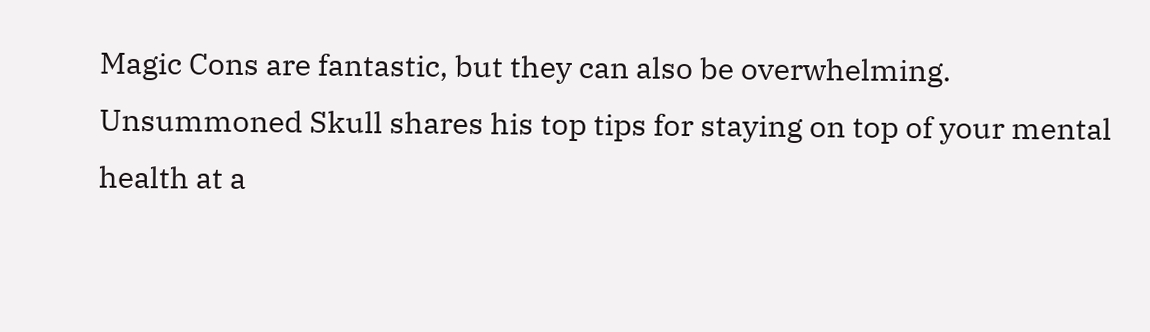Magic Cons are fantastic, but they can also be overwhelming. Unsummoned Skull shares his top tips for staying on top of your mental health at a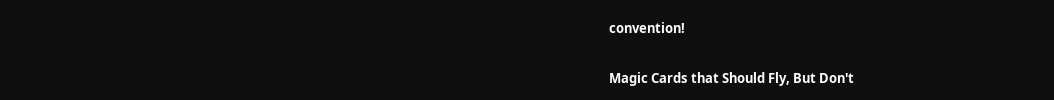convention!

Magic Cards that Should Fly, But Don't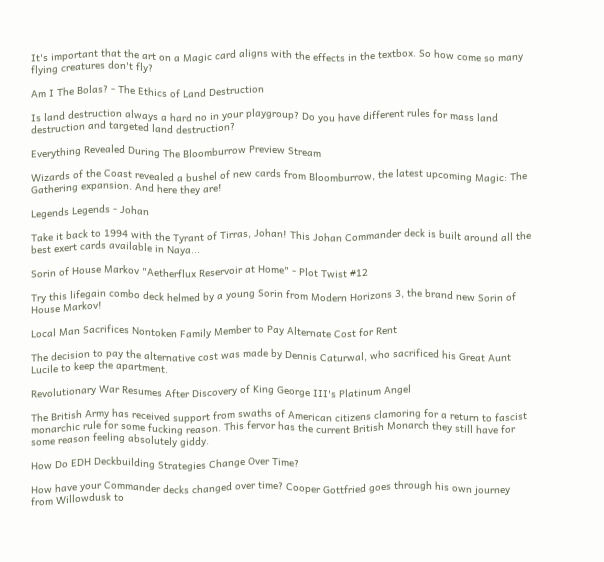It's important that the art on a Magic card aligns with the effects in the textbox. So how come so many flying creatures don't fly?

Am I The Bolas? - The Ethics of Land Destruction

Is land destruction always a hard no in your playgroup? Do you have different rules for mass land destruction and targeted land destruction?

Everything Revealed During The Bloomburrow Preview Stream

Wizards of the Coast revealed a bushel of new cards from Bloomburrow, the latest upcoming Magic: The Gathering expansion. And here they are!

Legends Legends - Johan

Take it back to 1994 with the Tyrant of Tirras, Johan! This Johan Commander deck is built around all the best exert cards available in Naya...

Sorin of House Markov "Aetherflux Reservoir at Home" - Plot Twist #12

Try this lifegain combo deck helmed by a young Sorin from Modern Horizons 3, the brand new Sorin of House Markov!

Local Man Sacrifices Nontoken Family Member to Pay Alternate Cost for Rent

The decision to pay the alternative cost was made by Dennis Caturwal, who sacrificed his Great Aunt Lucile to keep the apartment.

Revolutionary War Resumes After Discovery of King George III's Platinum Angel

The British Army has received support from swaths of American citizens clamoring for a return to fascist monarchic rule for some fucking reason. This fervor has the current British Monarch they still have for some reason feeling absolutely giddy.

How Do EDH Deckbuilding Strategies Change Over Time?

How have your Commander decks changed over time? Cooper Gottfried goes through his own journey from Willowdusk to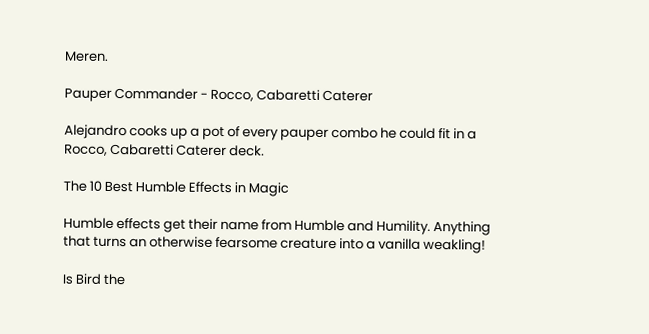Meren.

Pauper Commander - Rocco, Cabaretti Caterer

Alejandro cooks up a pot of every pauper combo he could fit in a Rocco, Cabaretti Caterer deck.

The 10 Best Humble Effects in Magic

Humble effects get their name from Humble and Humility. Anything that turns an otherwise fearsome creature into a vanilla weakling!

Is Bird the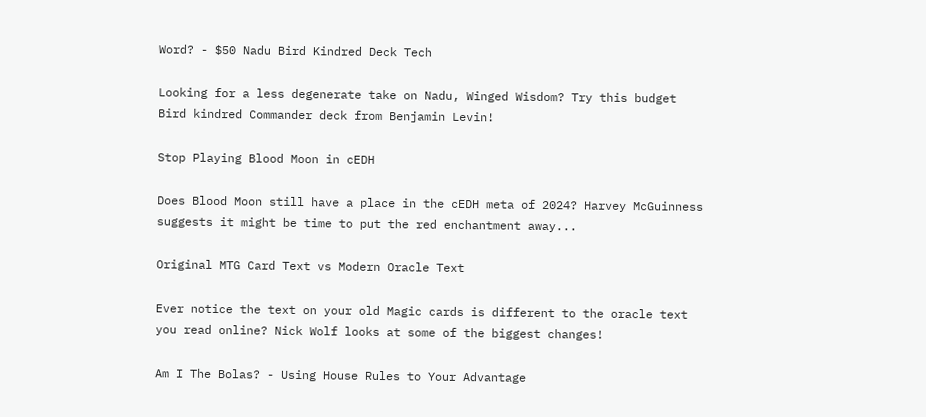Word? - $50 Nadu Bird Kindred Deck Tech

Looking for a less degenerate take on Nadu, Winged Wisdom? Try this budget Bird kindred Commander deck from Benjamin Levin!

Stop Playing Blood Moon in cEDH

Does Blood Moon still have a place in the cEDH meta of 2024? Harvey McGuinness suggests it might be time to put the red enchantment away...

Original MTG Card Text vs Modern Oracle Text

Ever notice the text on your old Magic cards is different to the oracle text you read online? Nick Wolf looks at some of the biggest changes!

Am I The Bolas? - Using House Rules to Your Advantage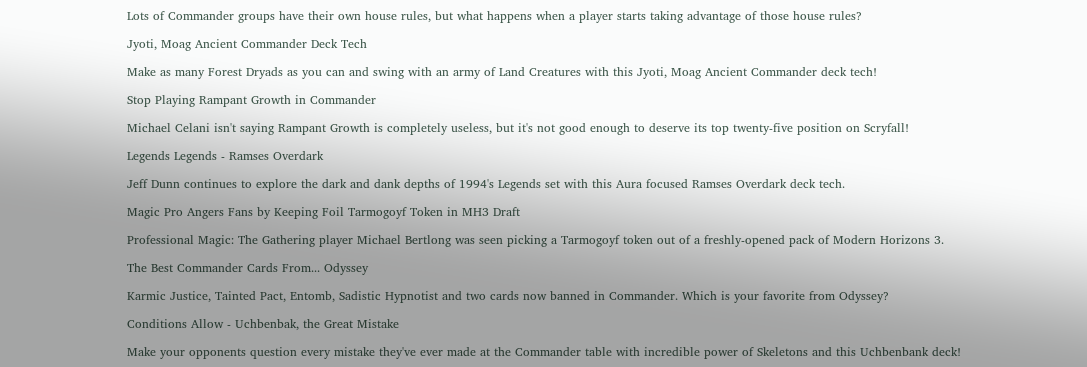Lots of Commander groups have their own house rules, but what happens when a player starts taking advantage of those house rules?

Jyoti, Moag Ancient Commander Deck Tech

Make as many Forest Dryads as you can and swing with an army of Land Creatures with this Jyoti, Moag Ancient Commander deck tech!

Stop Playing Rampant Growth in Commander

Michael Celani isn't saying Rampant Growth is completely useless, but it's not good enough to deserve its top twenty-five position on Scryfall!

Legends Legends - Ramses Overdark

Jeff Dunn continues to explore the dark and dank depths of 1994's Legends set with this Aura focused Ramses Overdark deck tech.

Magic Pro Angers Fans by Keeping Foil Tarmogoyf Token in MH3 Draft

Professional Magic: The Gathering player Michael Bertlong was seen picking a Tarmogoyf token out of a freshly-opened pack of Modern Horizons 3.

The Best Commander Cards From... Odyssey

Karmic Justice, Tainted Pact, Entomb, Sadistic Hypnotist and two cards now banned in Commander. Which is your favorite from Odyssey?

Conditions Allow - Uchbenbak, the Great Mistake

Make your opponents question every mistake they've ever made at the Commander table with incredible power of Skeletons and this Uchbenbank deck!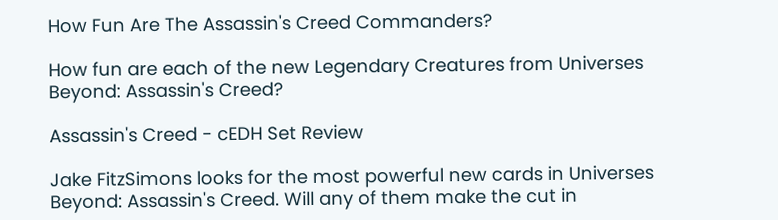How Fun Are The Assassin's Creed Commanders?

How fun are each of the new Legendary Creatures from Universes Beyond: Assassin's Creed?

Assassin's Creed - cEDH Set Review

Jake FitzSimons looks for the most powerful new cards in Universes Beyond: Assassin's Creed. Will any of them make the cut in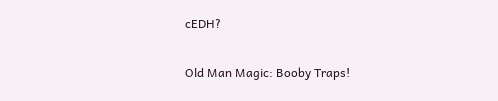cEDH?

Old Man Magic: Booby Traps!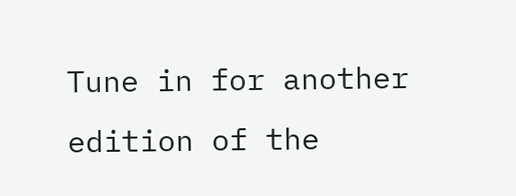Tune in for another edition of the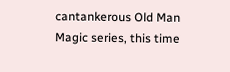cantankerous Old Man Magic series, this time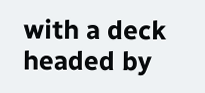with a deck headed by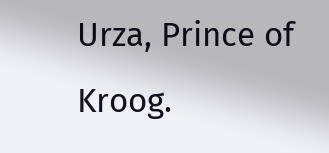Urza, Prince of Kroog.